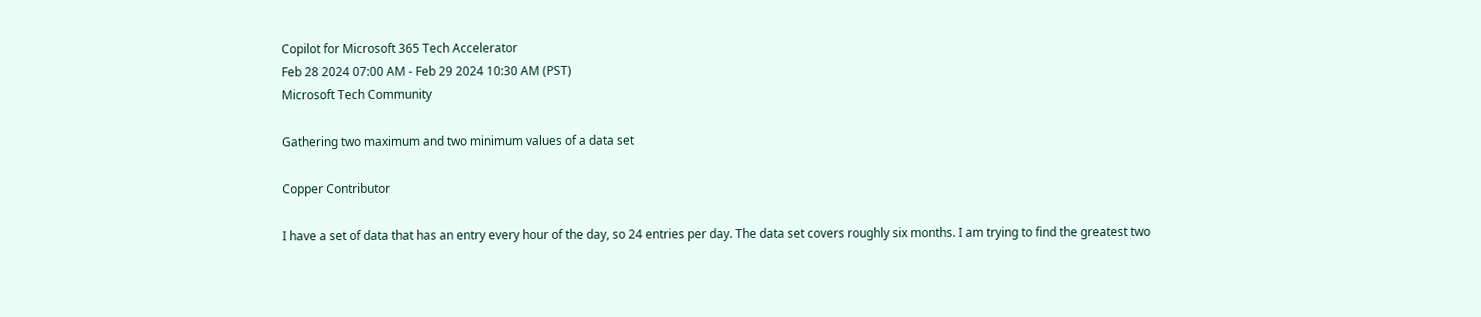Copilot for Microsoft 365 Tech Accelerator
Feb 28 2024 07:00 AM - Feb 29 2024 10:30 AM (PST)
Microsoft Tech Community

Gathering two maximum and two minimum values of a data set

Copper Contributor

I have a set of data that has an entry every hour of the day, so 24 entries per day. The data set covers roughly six months. I am trying to find the greatest two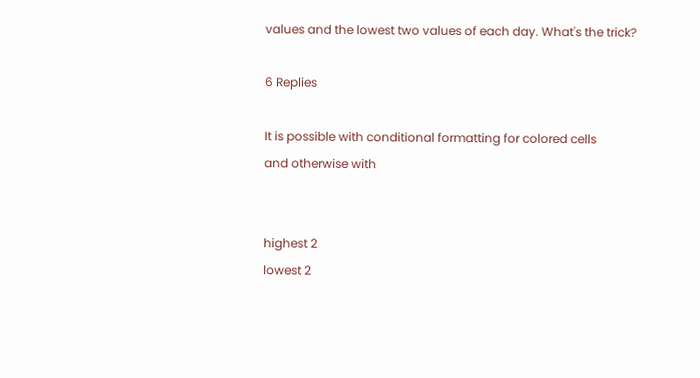values and the lowest two values of each day. What's the trick?

6 Replies

It is possible with conditional formatting for colored cells
and otherwise with


highest 2
lowest 2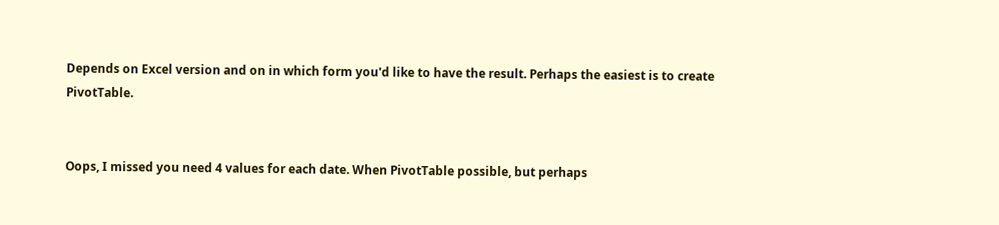Depends on Excel version and on in which form you'd like to have the result. Perhaps the easiest is to create PivotTable.


Oops, I missed you need 4 values for each date. When PivotTable possible, but perhaps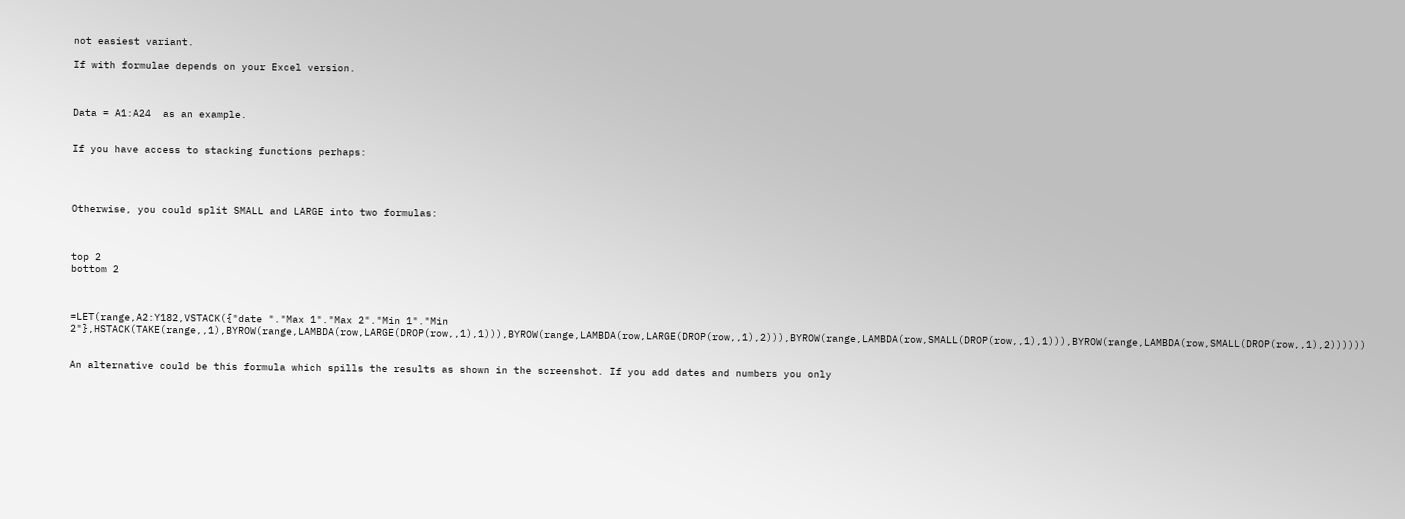not easiest variant.

If with formulae depends on your Excel version.



Data = A1:A24  as an example.


If you have access to stacking functions perhaps:




Otherwise, you could split SMALL and LARGE into two formulas:



top 2
bottom 2



=LET(range,A2:Y182,VSTACK({"date "."Max 1"."Max 2"."Min 1"."Min 2"},HSTACK(TAKE(range,,1),BYROW(range,LAMBDA(row,LARGE(DROP(row,,1),1))),BYROW(range,LAMBDA(row,LARGE(DROP(row,,1),2))),BYROW(range,LAMBDA(row,SMALL(DROP(row,,1),1))),BYROW(range,LAMBDA(row,SMALL(DROP(row,,1),2))))))


An alternative could be this formula which spills the results as shown in the screenshot. If you add dates and numbers you only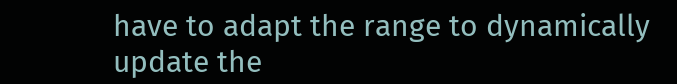have to adapt the range to dynamically update the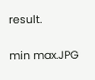result.


min max.JPG